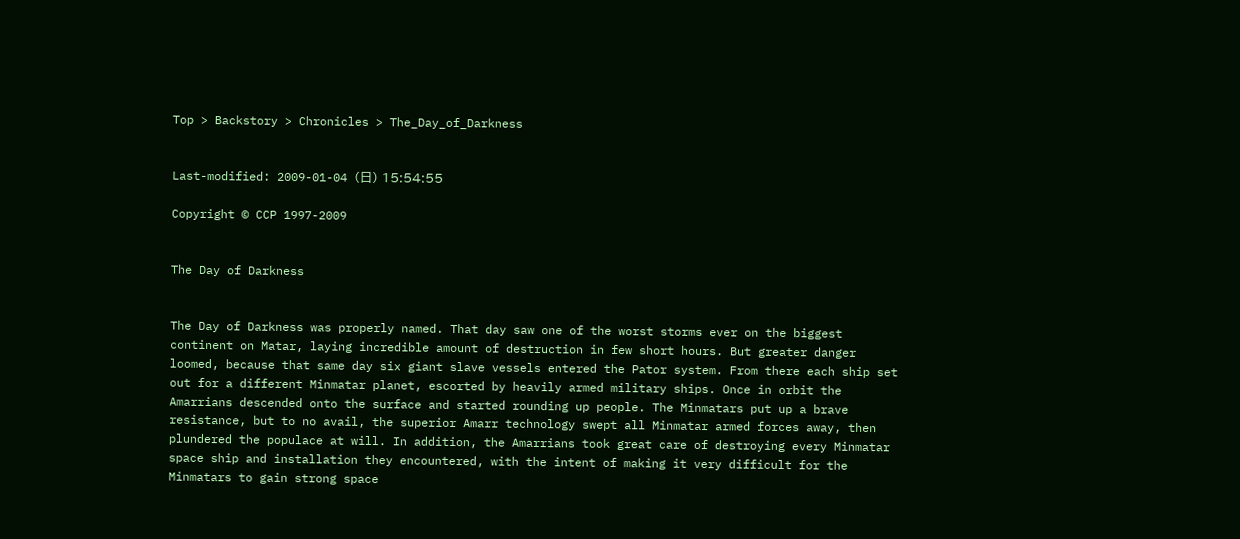Top > Backstory > Chronicles > The_Day_of_Darkness


Last-modified: 2009-01-04 (日) 15:54:55

Copyright © CCP 1997-2009


The Day of Darkness


The Day of Darkness was properly named. That day saw one of the worst storms ever on the biggest continent on Matar, laying incredible amount of destruction in few short hours. But greater danger loomed, because that same day six giant slave vessels entered the Pator system. From there each ship set out for a different Minmatar planet, escorted by heavily armed military ships. Once in orbit the Amarrians descended onto the surface and started rounding up people. The Minmatars put up a brave resistance, but to no avail, the superior Amarr technology swept all Minmatar armed forces away, then plundered the populace at will. In addition, the Amarrians took great care of destroying every Minmatar space ship and installation they encountered, with the intent of making it very difficult for the Minmatars to gain strong space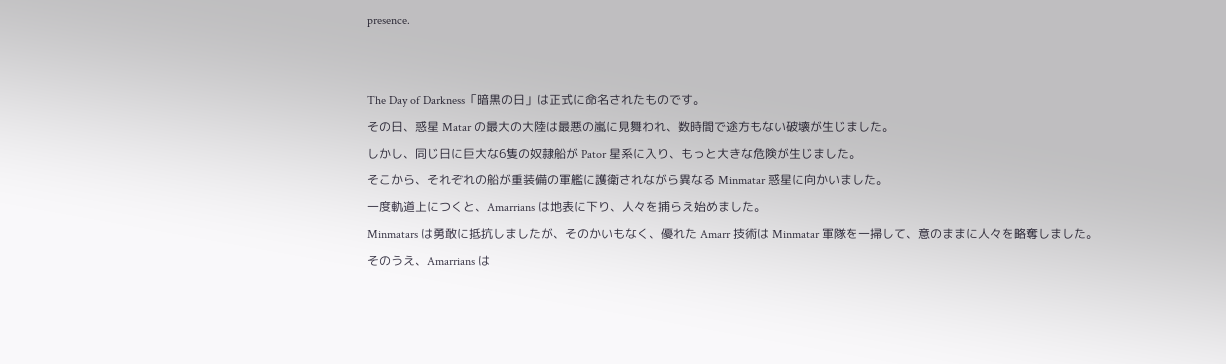presence.


The Day of Darkness「暗黒の日」は正式に命名されたものです。
その日、惑星 Matar の最大の大陸は最悪の嵐に見舞われ、数時間で途方もない破壊が生じました。
しかし、同じ日に巨大な6隻の奴隷船が Pator 星系に入り、もっと大きな危険が生じました。
そこから、それぞれの船が重装備の軍艦に護衛されながら異なる Minmatar 惑星に向かいました。
一度軌道上につくと、Amarrians は地表に下り、人々を捕らえ始めました。
Minmatars は勇敢に抵抗しましたが、そのかいもなく、優れた Amarr 技術は Minmatar 軍隊を一掃して、意のままに人々を略奪しました。
そのうえ、Amarrians は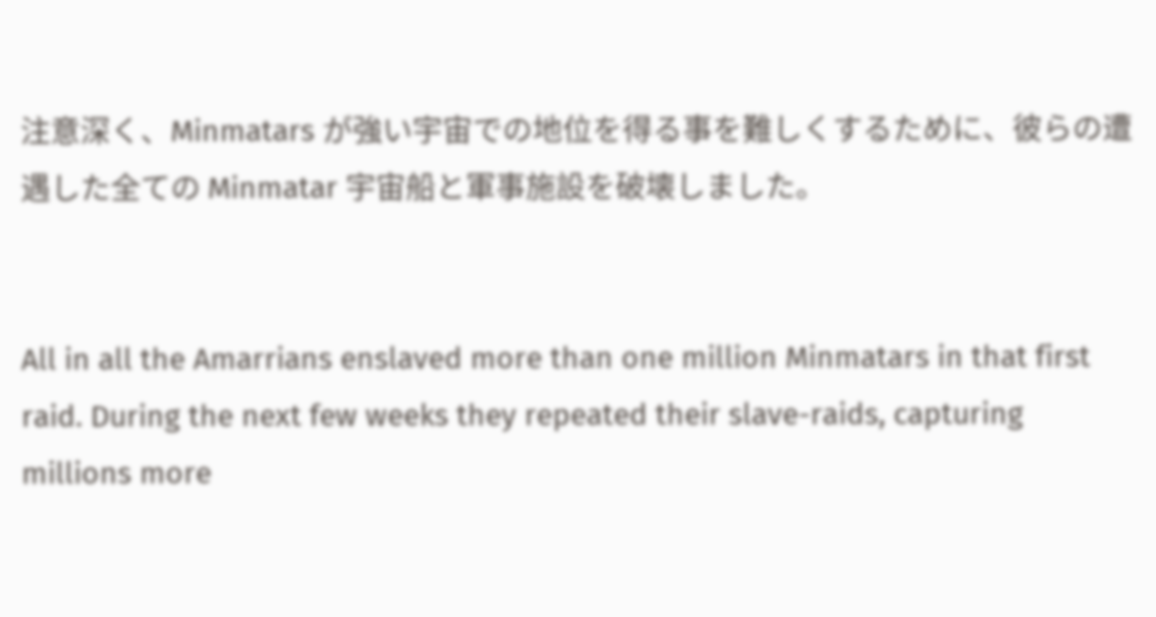注意深く、Minmatars が強い宇宙での地位を得る事を難しくするために、彼らの遭遇した全ての Minmatar 宇宙船と軍事施設を破壊しました。


All in all the Amarrians enslaved more than one million Minmatars in that first raid. During the next few weeks they repeated their slave-raids, capturing millions more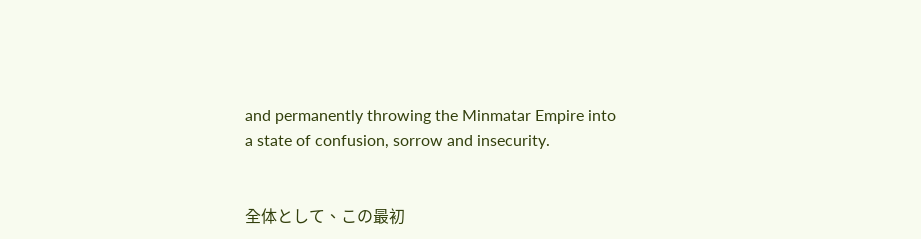and permanently throwing the Minmatar Empire into a state of confusion, sorrow and insecurity.


全体として、この最初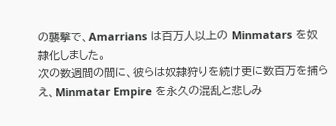の襲撃で、Amarrians は百万人以上の Minmatars を奴隷化しました。
次の数週間の間に、彼らは奴隷狩りを続け更に数百万を捕らえ、Minmatar Empire を永久の混乱と悲しみ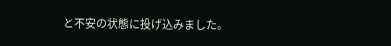と不安の状態に投げ込みました。